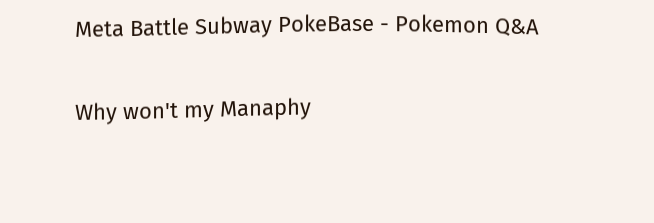Meta Battle Subway PokeBase - Pokemon Q&A

Why won't my Manaphy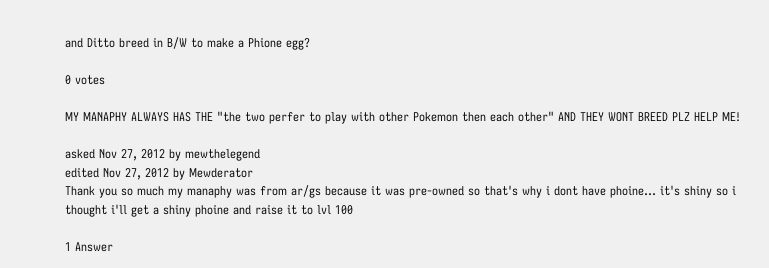and Ditto breed in B/W to make a Phione egg?

0 votes

MY MANAPHY ALWAYS HAS THE "the two perfer to play with other Pokemon then each other" AND THEY WONT BREED PLZ HELP ME!

asked Nov 27, 2012 by mewthelegend
edited Nov 27, 2012 by Mewderator
Thank you so much my manaphy was from ar/gs because it was pre-owned so that's why i dont have phoine... it's shiny so i thought i'll get a shiny phoine and raise it to lvl 100

1 Answer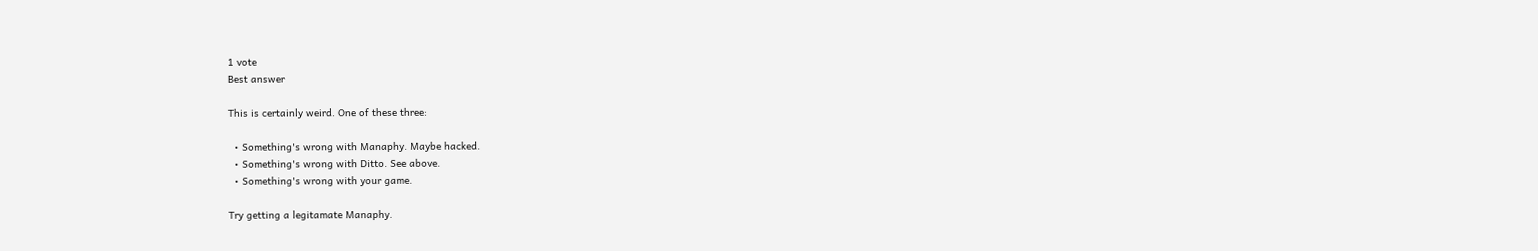1 vote
Best answer

This is certainly weird. One of these three:

  • Something's wrong with Manaphy. Maybe hacked.
  • Something's wrong with Ditto. See above.
  • Something's wrong with your game.

Try getting a legitamate Manaphy.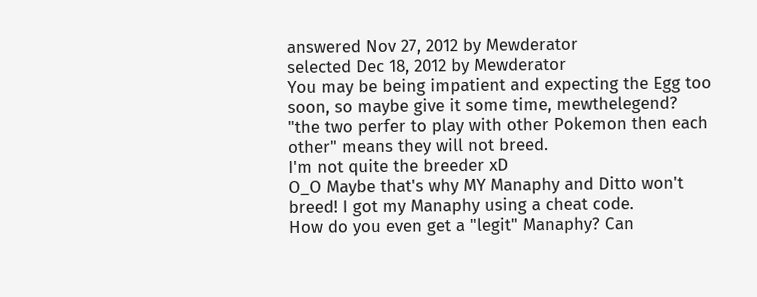answered Nov 27, 2012 by Mewderator
selected Dec 18, 2012 by Mewderator
You may be being impatient and expecting the Egg too soon, so maybe give it some time, mewthelegend?
"the two perfer to play with other Pokemon then each other" means they will not breed.
I'm not quite the breeder xD
O_O Maybe that's why MY Manaphy and Ditto won't breed! I got my Manaphy using a cheat code.
How do you even get a "legit" Manaphy? Can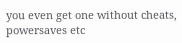you even get one without cheats, powersaves etc